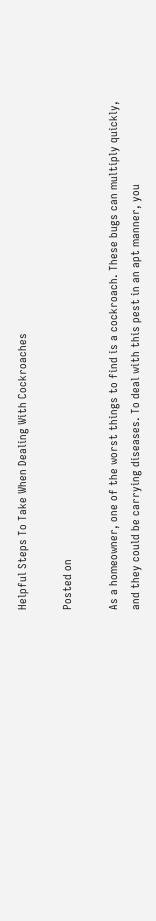Helpful Steps To Take When Dealing With Cockroaches

Posted on

As a homeowner, one of the worst things to find is a cockroach. These bugs can multiply quickly, and they could be carrying diseases. To deal with this pest in an apt manner, you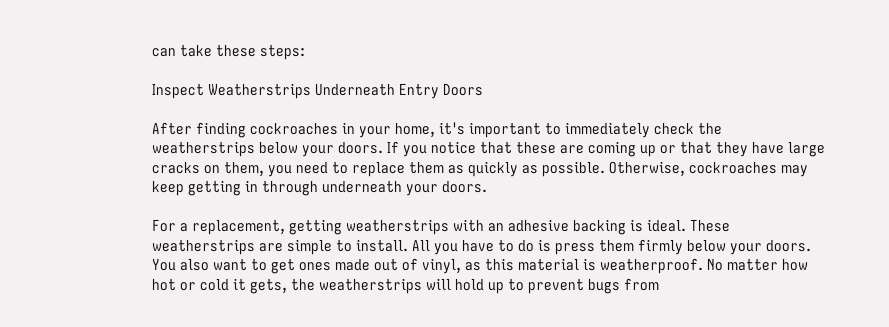can take these steps:

Inspect Weatherstrips Underneath Entry Doors

After finding cockroaches in your home, it's important to immediately check the weatherstrips below your doors. If you notice that these are coming up or that they have large cracks on them, you need to replace them as quickly as possible. Otherwise, cockroaches may keep getting in through underneath your doors.

For a replacement, getting weatherstrips with an adhesive backing is ideal. These weatherstrips are simple to install. All you have to do is press them firmly below your doors. You also want to get ones made out of vinyl, as this material is weatherproof. No matter how hot or cold it gets, the weatherstrips will hold up to prevent bugs from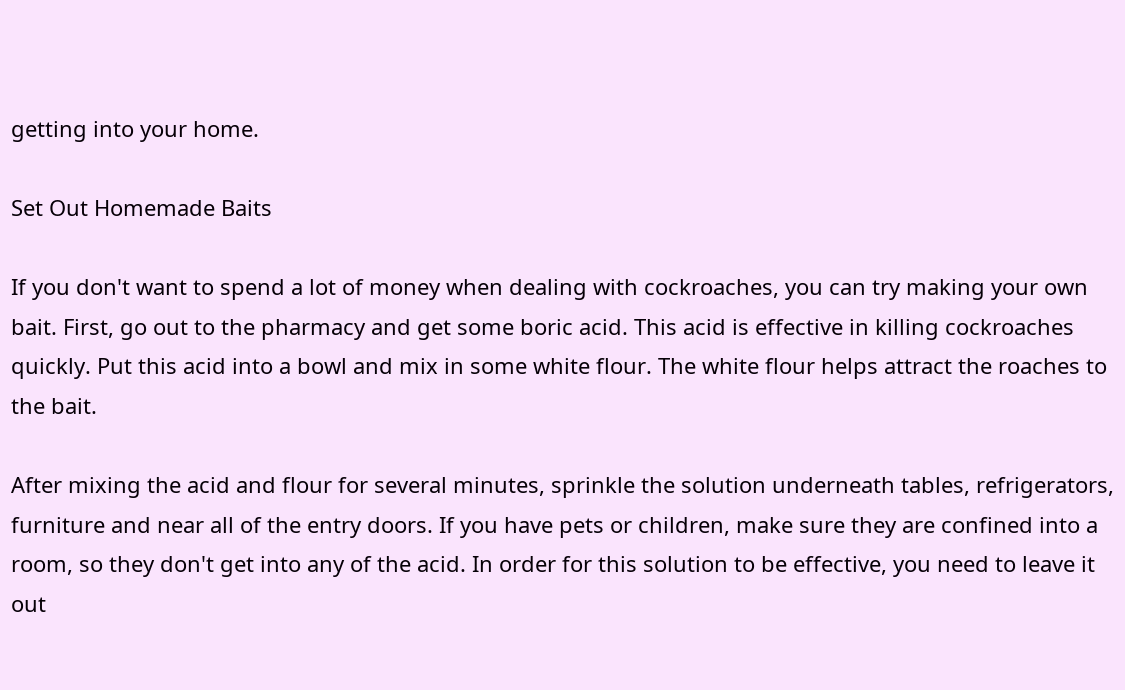getting into your home.

Set Out Homemade Baits

If you don't want to spend a lot of money when dealing with cockroaches, you can try making your own bait. First, go out to the pharmacy and get some boric acid. This acid is effective in killing cockroaches quickly. Put this acid into a bowl and mix in some white flour. The white flour helps attract the roaches to the bait.

After mixing the acid and flour for several minutes, sprinkle the solution underneath tables, refrigerators, furniture and near all of the entry doors. If you have pets or children, make sure they are confined into a room, so they don't get into any of the acid. In order for this solution to be effective, you need to leave it out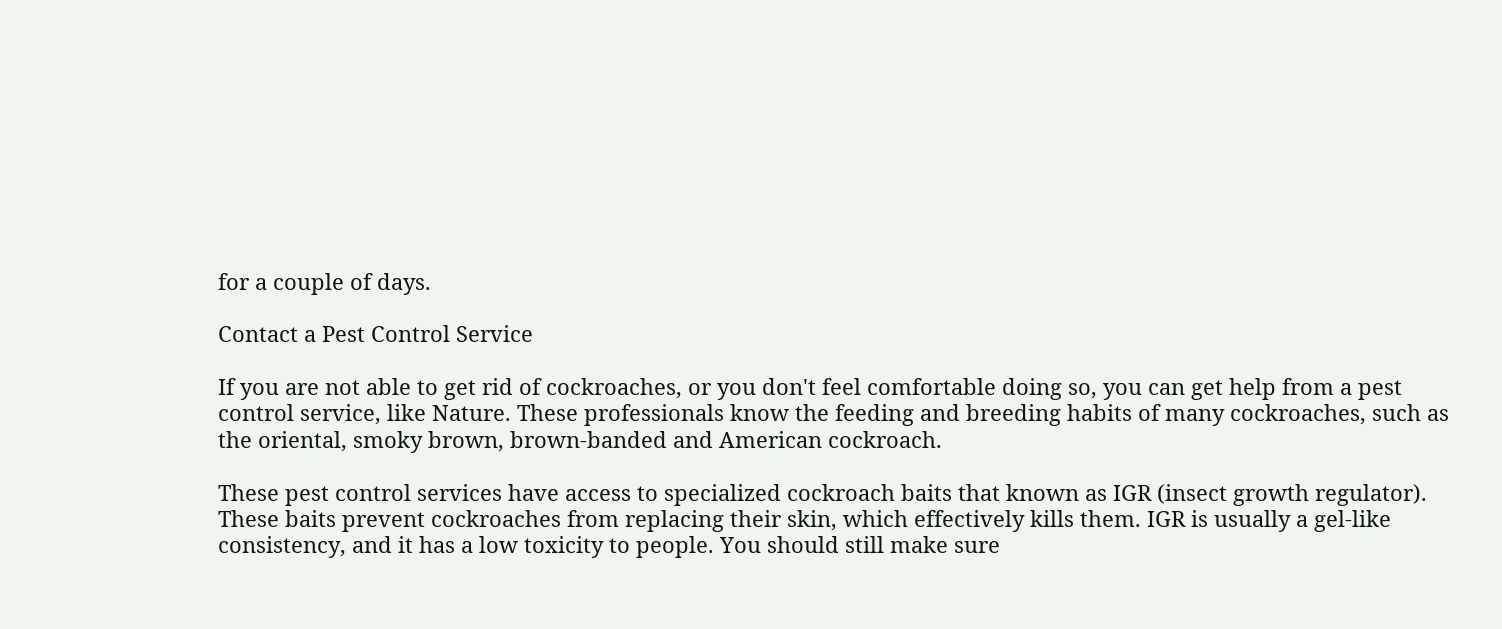for a couple of days.

Contact a Pest Control Service

If you are not able to get rid of cockroaches, or you don't feel comfortable doing so, you can get help from a pest control service, like Nature. These professionals know the feeding and breeding habits of many cockroaches, such as the oriental, smoky brown, brown-banded and American cockroach.

These pest control services have access to specialized cockroach baits that known as IGR (insect growth regulator). These baits prevent cockroaches from replacing their skin, which effectively kills them. IGR is usually a gel-like consistency, and it has a low toxicity to people. You should still make sure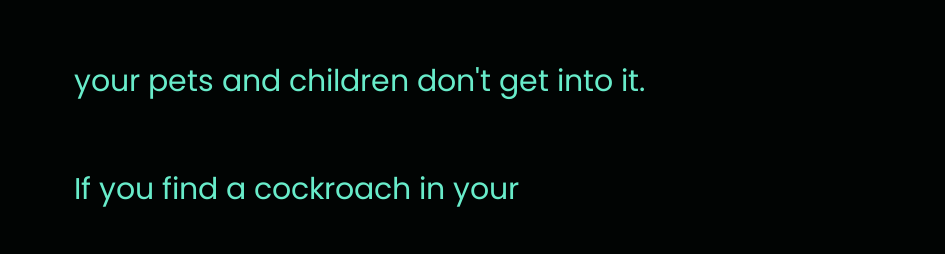your pets and children don't get into it.

If you find a cockroach in your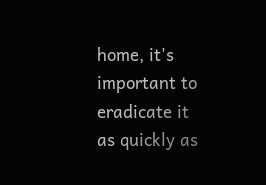home, it's important to eradicate it as quickly as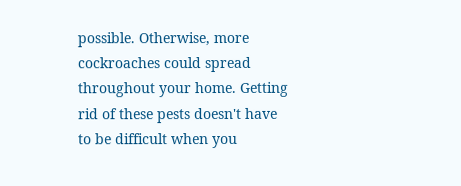possible. Otherwise, more cockroaches could spread throughout your home. Getting rid of these pests doesn't have to be difficult when you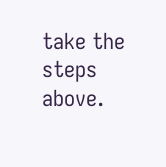take the steps above.